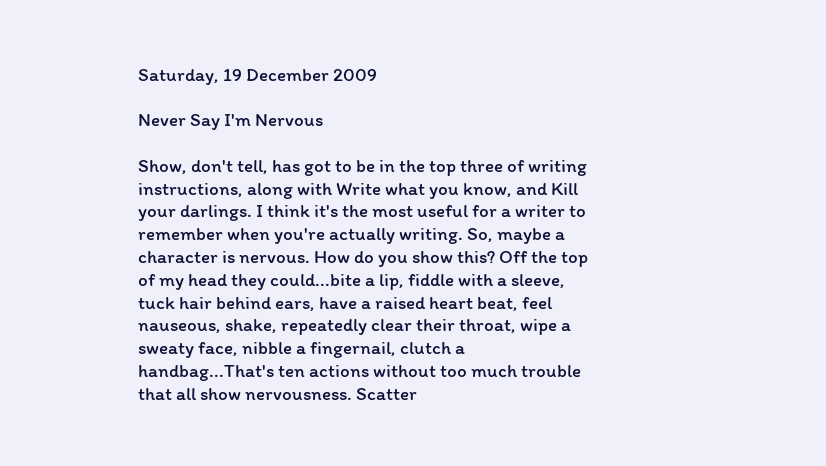Saturday, 19 December 2009

Never Say I'm Nervous

Show, don't tell, has got to be in the top three of writing instructions, along with Write what you know, and Kill your darlings. I think it's the most useful for a writer to remember when you're actually writing. So, maybe a character is nervous. How do you show this? Off the top of my head they could...bite a lip, fiddle with a sleeve, tuck hair behind ears, have a raised heart beat, feel nauseous, shake, repeatedly clear their throat, wipe a sweaty face, nibble a fingernail, clutch a handbag...That's ten actions without too much trouble that all show nervousness. Scatter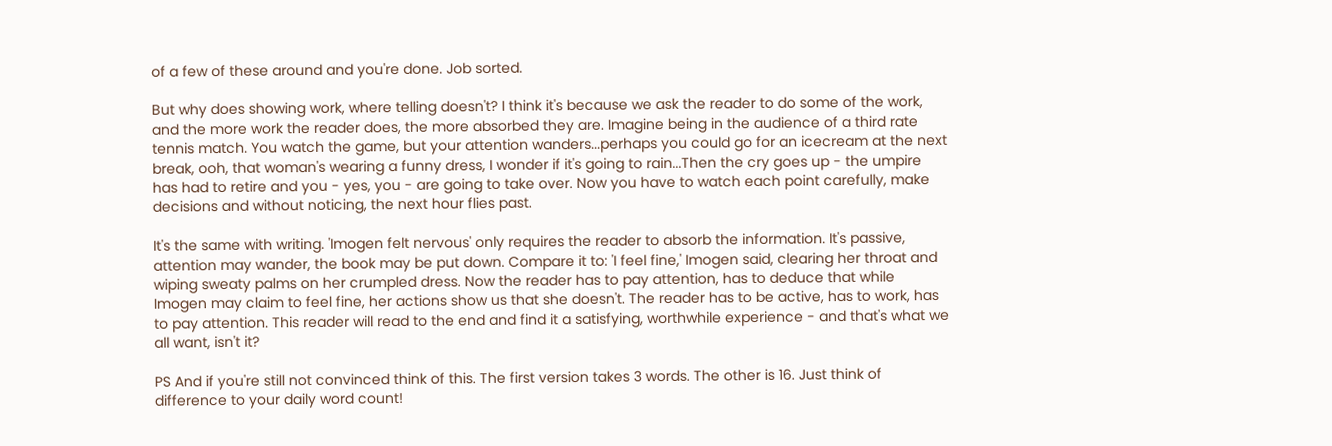of a few of these around and you're done. Job sorted.

But why does showing work, where telling doesn't? I think it's because we ask the reader to do some of the work, and the more work the reader does, the more absorbed they are. Imagine being in the audience of a third rate tennis match. You watch the game, but your attention wanders...perhaps you could go for an icecream at the next break, ooh, that woman's wearing a funny dress, I wonder if it's going to rain...Then the cry goes up - the umpire has had to retire and you - yes, you - are going to take over. Now you have to watch each point carefully, make decisions and without noticing, the next hour flies past.

It's the same with writing. 'Imogen felt nervous' only requires the reader to absorb the information. It's passive, attention may wander, the book may be put down. Compare it to: 'I feel fine,' Imogen said, clearing her throat and wiping sweaty palms on her crumpled dress. Now the reader has to pay attention, has to deduce that while Imogen may claim to feel fine, her actions show us that she doesn't. The reader has to be active, has to work, has to pay attention. This reader will read to the end and find it a satisfying, worthwhile experience - and that's what we all want, isn't it?

PS And if you're still not convinced think of this. The first version takes 3 words. The other is 16. Just think of difference to your daily word count!